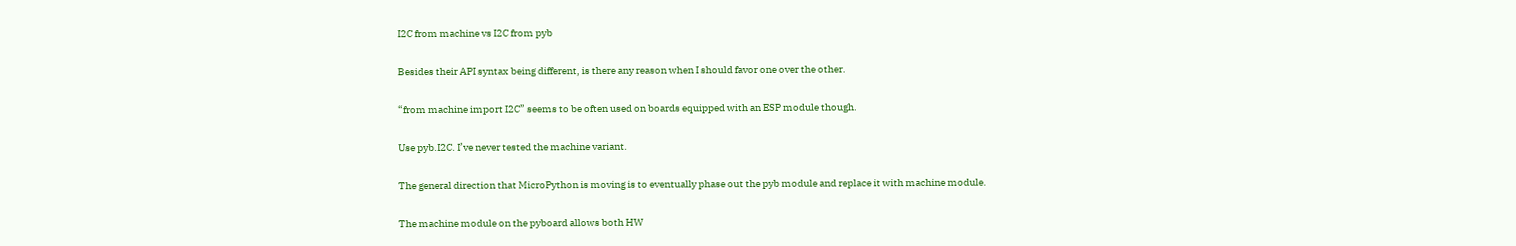I2C from machine vs I2C from pyb

Besides their API syntax being different, is there any reason when I should favor one over the other.

“from machine import I2C” seems to be often used on boards equipped with an ESP module though.

Use pyb.I2C. I’ve never tested the machine variant.

The general direction that MicroPython is moving is to eventually phase out the pyb module and replace it with machine module.

The machine module on the pyboard allows both HW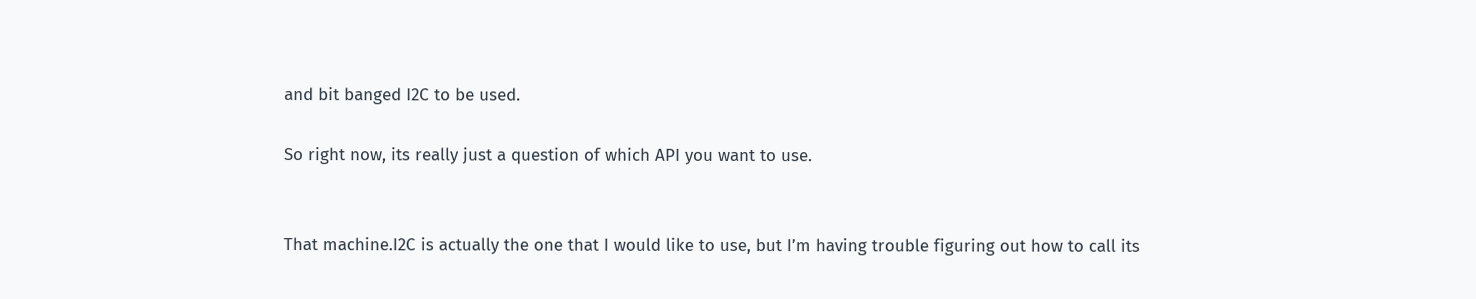and bit banged I2C to be used.

So right now, its really just a question of which API you want to use.


That machine.I2C is actually the one that I would like to use, but I’m having trouble figuring out how to call its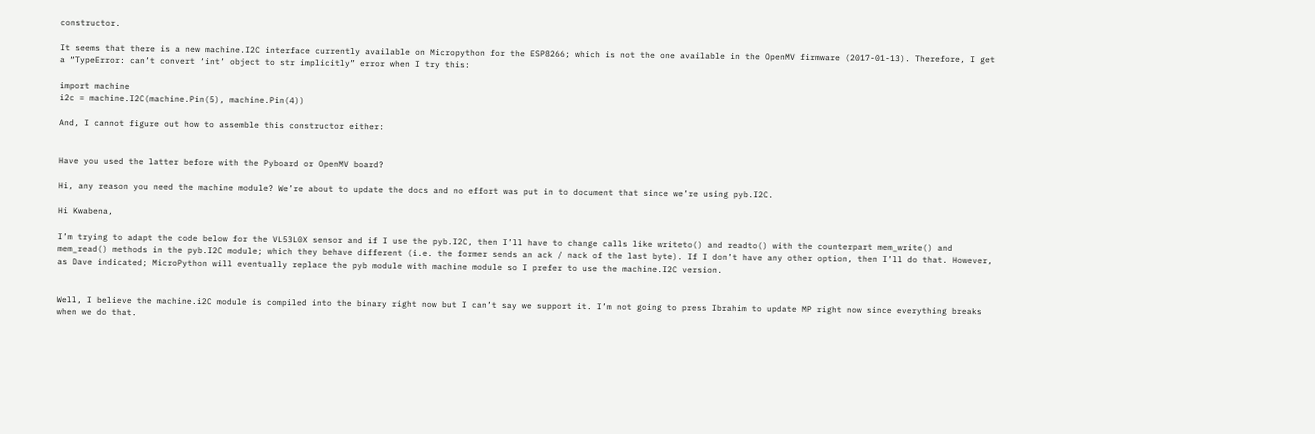constructor.

It seems that there is a new machine.I2C interface currently available on Micropython for the ESP8266; which is not the one available in the OpenMV firmware (2017-01-13). Therefore, I get a “TypeError: can’t convert ‘int’ object to str implicitly” error when I try this:

import machine
i2c = machine.I2C(machine.Pin(5), machine.Pin(4))

And, I cannot figure out how to assemble this constructor either:


Have you used the latter before with the Pyboard or OpenMV board?

Hi, any reason you need the machine module? We’re about to update the docs and no effort was put in to document that since we’re using pyb.I2C.

Hi Kwabena,

I’m trying to adapt the code below for the VL53L0X sensor and if I use the pyb.I2C, then I’ll have to change calls like writeto() and readto() with the counterpart mem_write() and mem_read() methods in the pyb.I2C module; which they behave different (i.e. the former sends an ack / nack of the last byte). If I don’t have any other option, then I’ll do that. However, as Dave indicated; MicroPython will eventually replace the pyb module with machine module so I prefer to use the machine.I2C version.


Well, I believe the machine.i2C module is compiled into the binary right now but I can’t say we support it. I’m not going to press Ibrahim to update MP right now since everything breaks when we do that.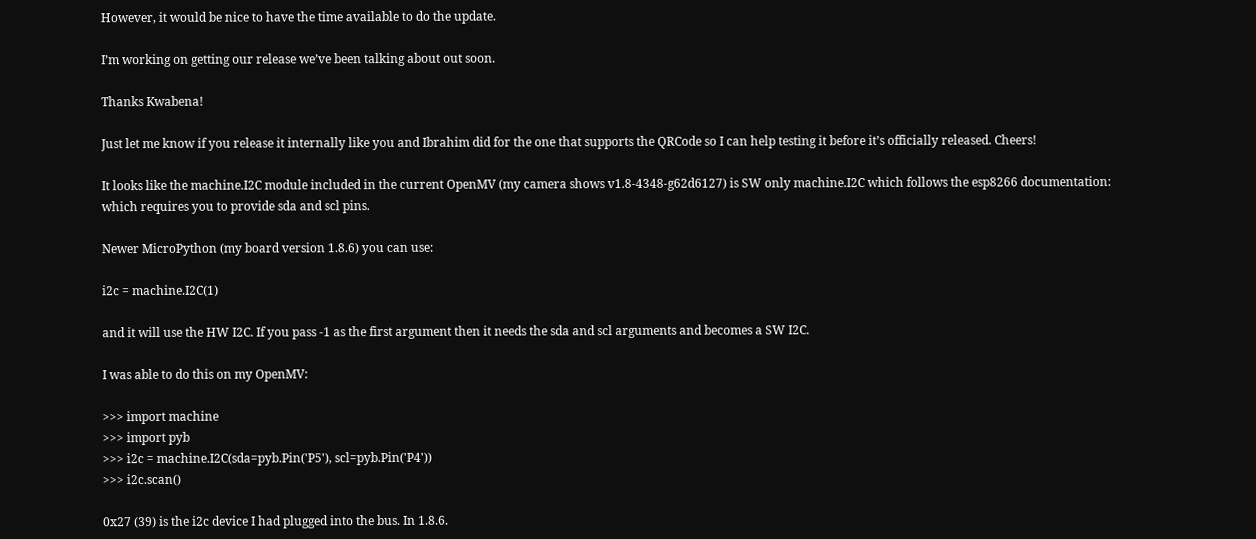However, it would be nice to have the time available to do the update.

I’m working on getting our release we’ve been talking about out soon.

Thanks Kwabena!

Just let me know if you release it internally like you and Ibrahim did for the one that supports the QRCode so I can help testing it before it’s officially released. Cheers!

It looks like the machine.I2C module included in the current OpenMV (my camera shows v1.8-4348-g62d6127) is SW only machine.I2C which follows the esp8266 documentation:
which requires you to provide sda and scl pins.

Newer MicroPython (my board version 1.8.6) you can use:

i2c = machine.I2C(1)

and it will use the HW I2C. If you pass -1 as the first argument then it needs the sda and scl arguments and becomes a SW I2C.

I was able to do this on my OpenMV:

>>> import machine
>>> import pyb
>>> i2c = machine.I2C(sda=pyb.Pin('P5'), scl=pyb.Pin('P4'))
>>> i2c.scan()

0x27 (39) is the i2c device I had plugged into the bus. In 1.8.6.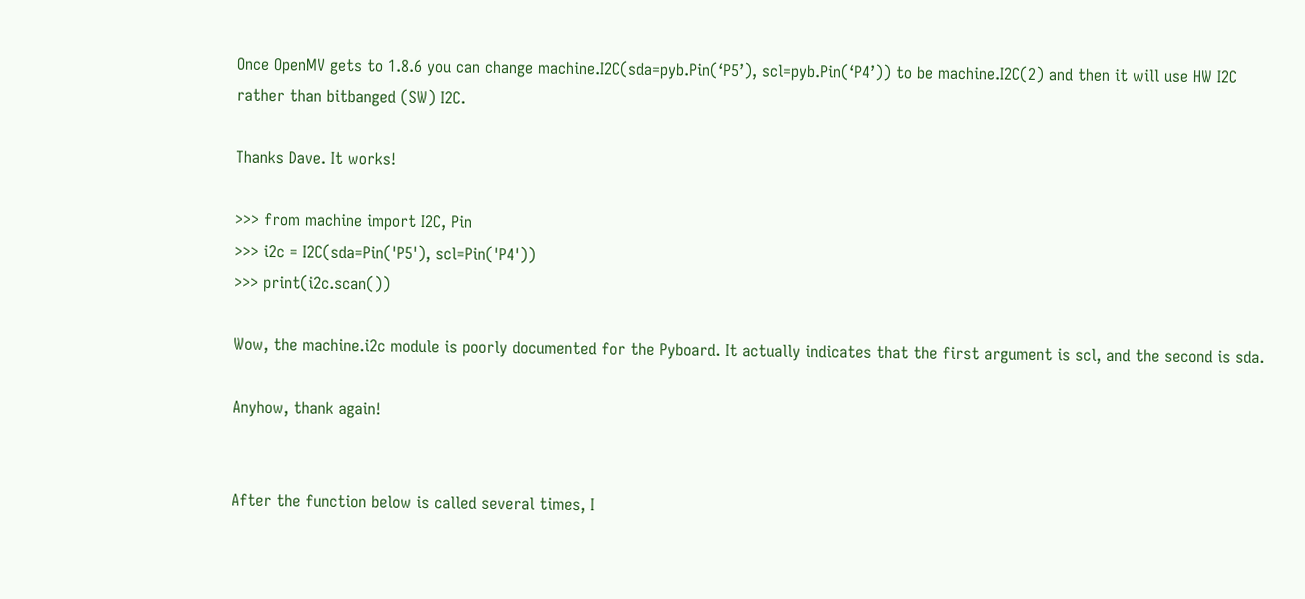Once OpenMV gets to 1.8.6 you can change machine.I2C(sda=pyb.Pin(‘P5’), scl=pyb.Pin(‘P4’)) to be machine.I2C(2) and then it will use HW I2C rather than bitbanged (SW) I2C.

Thanks Dave. It works!

>>> from machine import I2C, Pin
>>> i2c = I2C(sda=Pin('P5'), scl=Pin('P4'))
>>> print(i2c.scan())

Wow, the machine.i2c module is poorly documented for the Pyboard. It actually indicates that the first argument is scl, and the second is sda.

Anyhow, thank again!


After the function below is called several times, I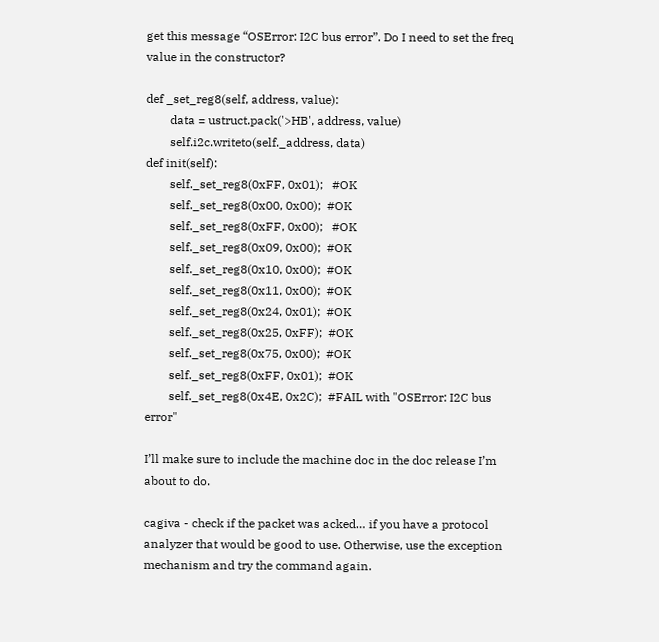get this message “OSError: I2C bus error”. Do I need to set the freq value in the constructor?

def _set_reg8(self, address, value):
        data = ustruct.pack('>HB', address, value)
        self.i2c.writeto(self._address, data)
def init(self):
        self._set_reg8(0xFF, 0x01);   #OK
        self._set_reg8(0x00, 0x00);  #OK
        self._set_reg8(0xFF, 0x00);   #OK
        self._set_reg8(0x09, 0x00);  #OK
        self._set_reg8(0x10, 0x00);  #OK
        self._set_reg8(0x11, 0x00);  #OK
        self._set_reg8(0x24, 0x01);  #OK
        self._set_reg8(0x25, 0xFF);  #OK
        self._set_reg8(0x75, 0x00);  #OK
        self._set_reg8(0xFF, 0x01);  #OK
        self._set_reg8(0x4E, 0x2C);  #FAIL with "OSError: I2C bus error"

I’ll make sure to include the machine doc in the doc release I’m about to do.

cagiva - check if the packet was acked… if you have a protocol analyzer that would be good to use. Otherwise, use the exception mechanism and try the command again.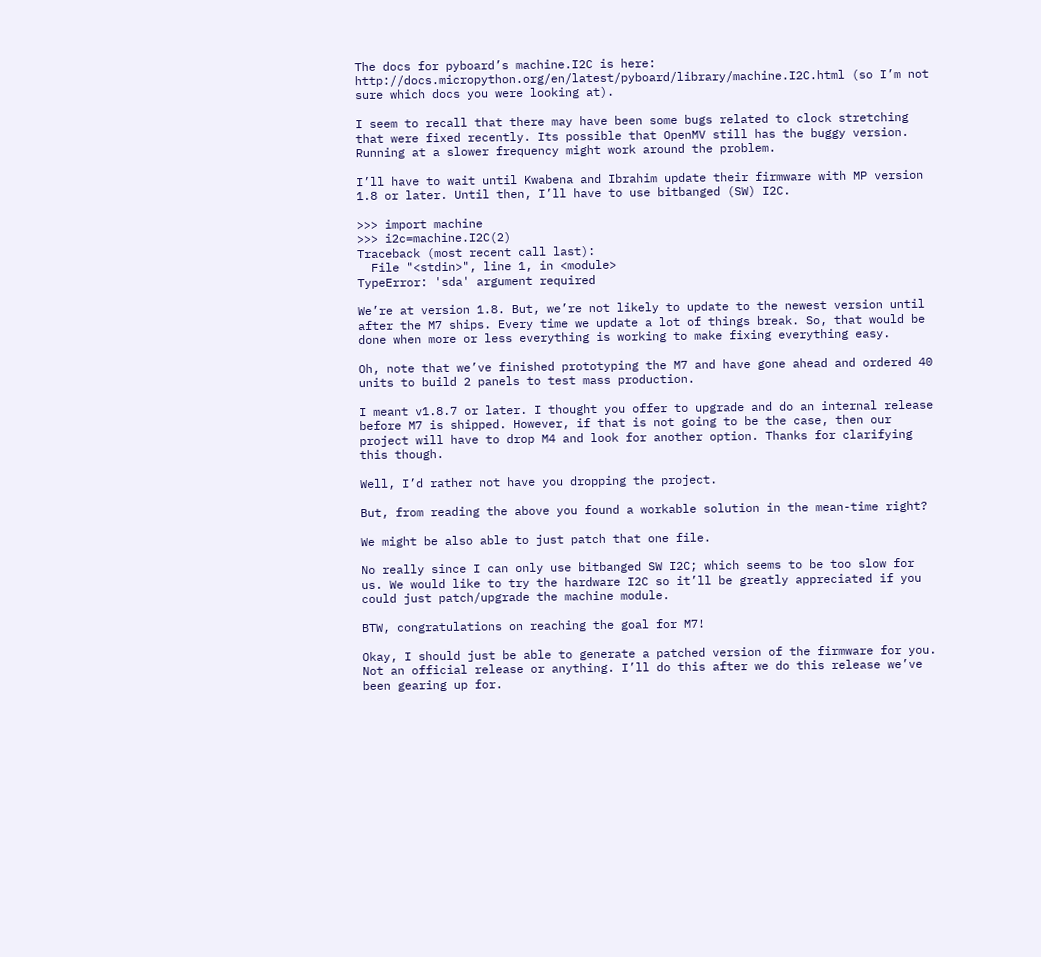The docs for pyboard’s machine.I2C is here: http://docs.micropython.org/en/latest/pyboard/library/machine.I2C.html (so I’m not sure which docs you were looking at).

I seem to recall that there may have been some bugs related to clock stretching that were fixed recently. Its possible that OpenMV still has the buggy version. Running at a slower frequency might work around the problem.

I’ll have to wait until Kwabena and Ibrahim update their firmware with MP version 1.8 or later. Until then, I’ll have to use bitbanged (SW) I2C.

>>> import machine
>>> i2c=machine.I2C(2)
Traceback (most recent call last):
  File "<stdin>", line 1, in <module>
TypeError: 'sda' argument required

We’re at version 1.8. But, we’re not likely to update to the newest version until after the M7 ships. Every time we update a lot of things break. So, that would be done when more or less everything is working to make fixing everything easy.

Oh, note that we’ve finished prototyping the M7 and have gone ahead and ordered 40 units to build 2 panels to test mass production.

I meant v1.8.7 or later. I thought you offer to upgrade and do an internal release before M7 is shipped. However, if that is not going to be the case, then our project will have to drop M4 and look for another option. Thanks for clarifying this though.

Well, I’d rather not have you dropping the project.

But, from reading the above you found a workable solution in the mean-time right?

We might be also able to just patch that one file.

No really since I can only use bitbanged SW I2C; which seems to be too slow for us. We would like to try the hardware I2C so it’ll be greatly appreciated if you could just patch/upgrade the machine module.

BTW, congratulations on reaching the goal for M7!

Okay, I should just be able to generate a patched version of the firmware for you. Not an official release or anything. I’ll do this after we do this release we’ve been gearing up for.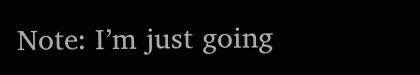Note: I’m just going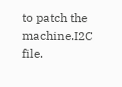to patch the machine.I2C file.